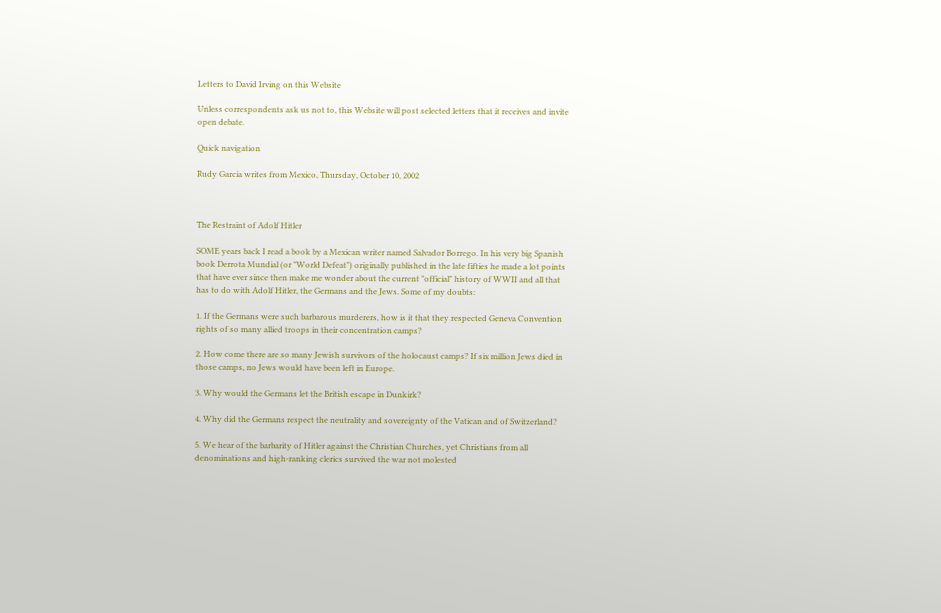Letters to David Irving on this Website

Unless correspondents ask us not to, this Website will post selected letters that it receives and invite open debate.

Quick navigation

Rudy Garcia writes from Mexico, Thursday, October 10, 2002



The Restraint of Adolf Hitler

SOME years back I read a book by a Mexican writer named Salvador Borrego. In his very big Spanish book Derrota Mundial (or "World Defeat") originally published in the late fifties he made a lot points that have ever since then make me wonder about the current "official" history of WWII and all that has to do with Adolf Hitler, the Germans and the Jews. Some of my doubts:

1. If the Germans were such barbarous murderers, how is it that they respected Geneva Convention rights of so many allied troops in their concentration camps?

2. How come there are so many Jewish survivors of the holocaust camps? If six million Jews died in those camps, no Jews would have been left in Europe.

3. Why would the Germans let the British escape in Dunkirk?

4. Why did the Germans respect the neutrality and sovereignty of the Vatican and of Switzerland?

5. We hear of the barbarity of Hitler against the Christian Churches, yet Christians from all denominations and high-ranking clerics survived the war not molested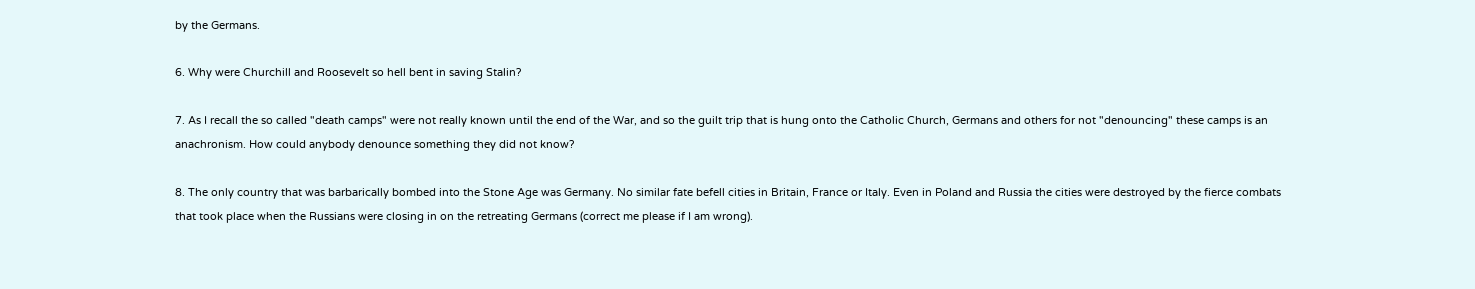by the Germans.

6. Why were Churchill and Roosevelt so hell bent in saving Stalin?

7. As I recall the so called "death camps" were not really known until the end of the War, and so the guilt trip that is hung onto the Catholic Church, Germans and others for not "denouncing" these camps is an anachronism. How could anybody denounce something they did not know?

8. The only country that was barbarically bombed into the Stone Age was Germany. No similar fate befell cities in Britain, France or Italy. Even in Poland and Russia the cities were destroyed by the fierce combats that took place when the Russians were closing in on the retreating Germans (correct me please if I am wrong).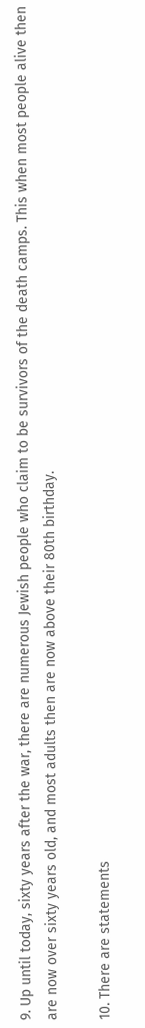9. Up until today, sixty years after the war, there are numerous Jewish people who claim to be survivors of the death camps. This when most people alive then are now over sixty years old, and most adults then are now above their 80th birthday.

10. There are statements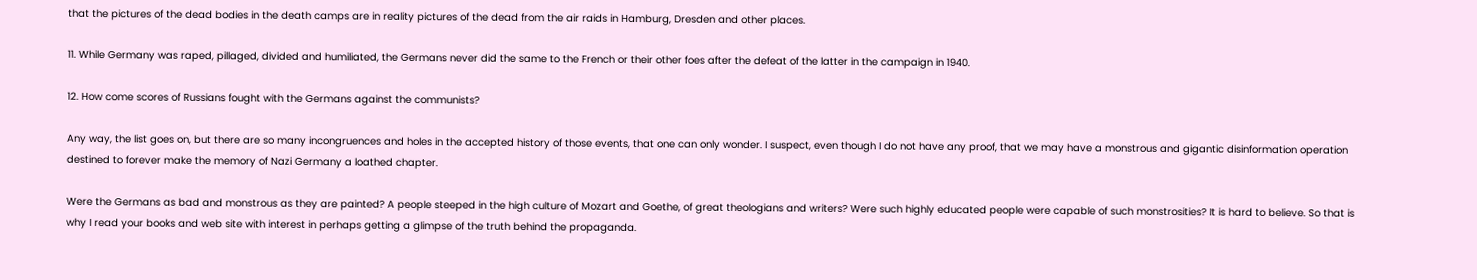that the pictures of the dead bodies in the death camps are in reality pictures of the dead from the air raids in Hamburg, Dresden and other places.

11. While Germany was raped, pillaged, divided and humiliated, the Germans never did the same to the French or their other foes after the defeat of the latter in the campaign in 1940.

12. How come scores of Russians fought with the Germans against the communists?

Any way, the list goes on, but there are so many incongruences and holes in the accepted history of those events, that one can only wonder. I suspect, even though I do not have any proof, that we may have a monstrous and gigantic disinformation operation destined to forever make the memory of Nazi Germany a loathed chapter.

Were the Germans as bad and monstrous as they are painted? A people steeped in the high culture of Mozart and Goethe, of great theologians and writers? Were such highly educated people were capable of such monstrosities? It is hard to believe. So that is why I read your books and web site with interest in perhaps getting a glimpse of the truth behind the propaganda.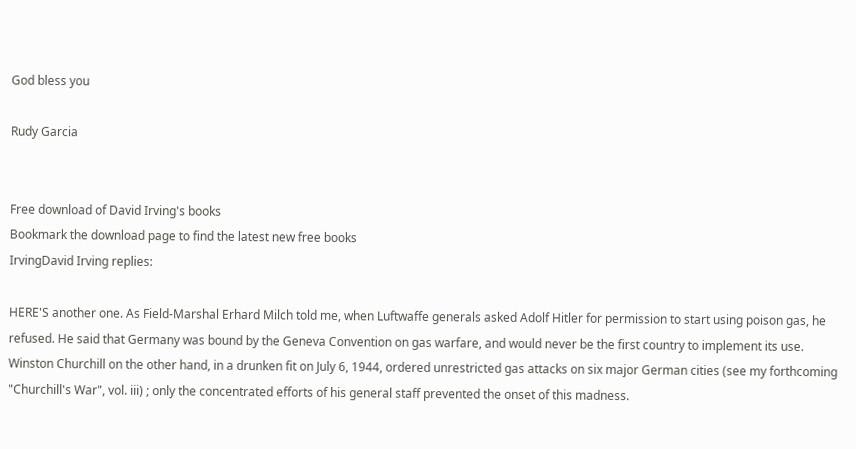God bless you

Rudy Garcia


Free download of David Irving's books
Bookmark the download page to find the latest new free books
IrvingDavid Irving replies:

HERE'S another one. As Field-Marshal Erhard Milch told me, when Luftwaffe generals asked Adolf Hitler for permission to start using poison gas, he refused. He said that Germany was bound by the Geneva Convention on gas warfare, and would never be the first country to implement its use. Winston Churchill on the other hand, in a drunken fit on July 6, 1944, ordered unrestricted gas attacks on six major German cities (see my forthcoming "Churchill's War", vol. iii) ; only the concentrated efforts of his general staff prevented the onset of this madness.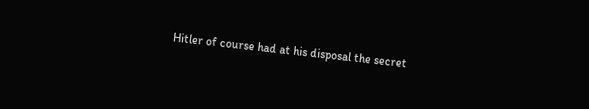Hitler of course had at his disposal the secret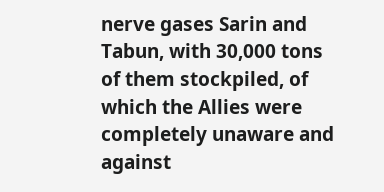nerve gases Sarin and Tabun, with 30,000 tons of them stockpiled, of which the Allies were completely unaware and against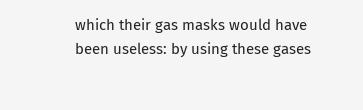which their gas masks would have been useless: by using these gases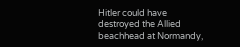Hitler could have destroyed the Allied beachhead at Normandy,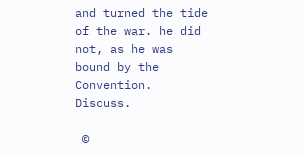and turned the tide of the war. he did not, as he was bound by the Convention. Discuss.

 ©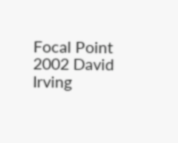Focal Point 2002 David Irving